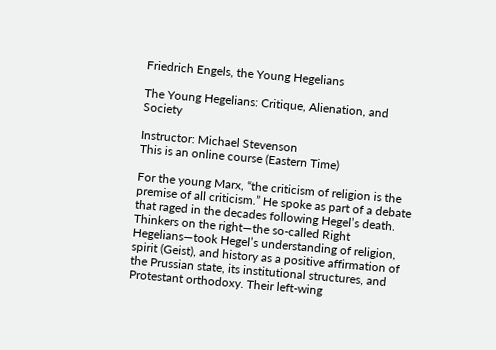Friedrich Engels, the Young Hegelians

The Young Hegelians: Critique, Alienation, and Society

Instructor: Michael Stevenson
This is an online course (Eastern Time)

For the young Marx, “the criticism of religion is the premise of all criticism.” He spoke as part of a debate that raged in the decades following Hegel’s death. Thinkers on the right—the so-called Right Hegelians—took Hegel’s understanding of religion, spirit (Geist), and history as a positive affirmation of the Prussian state, its institutional structures, and Protestant orthodoxy. Their left-wing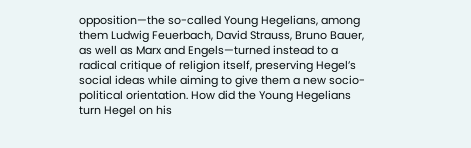opposition—the so-called Young Hegelians, among them Ludwig Feuerbach, David Strauss, Bruno Bauer, as well as Marx and Engels—turned instead to a radical critique of religion itself, preserving Hegel’s social ideas while aiming to give them a new socio-political orientation. How did the Young Hegelians turn Hegel on his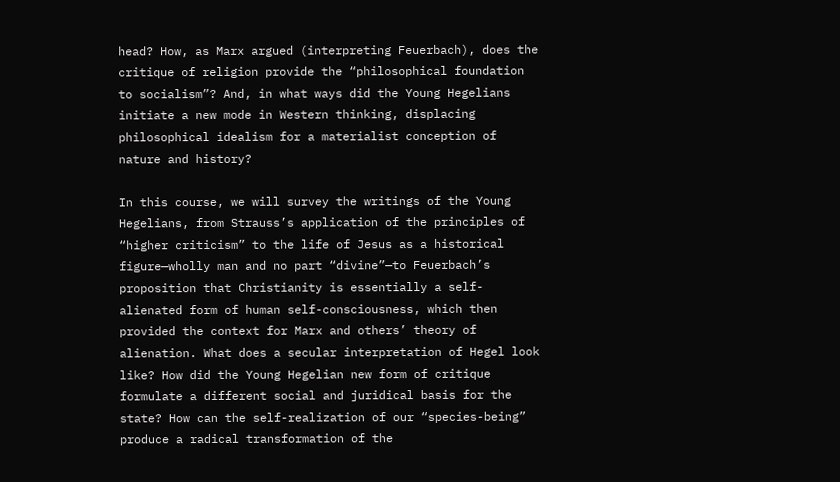head? How, as Marx argued (interpreting Feuerbach), does the critique of religion provide the “philosophical foundation to socialism”? And, in what ways did the Young Hegelians initiate a new mode in Western thinking, displacing philosophical idealism for a materialist conception of nature and history?

In this course, we will survey the writings of the Young Hegelians, from Strauss’s application of the principles of “higher criticism” to the life of Jesus as a historical figure—wholly man and no part “divine”—to Feuerbach’s proposition that Christianity is essentially a self-alienated form of human self-consciousness, which then provided the context for Marx and others’ theory of alienation. What does a secular interpretation of Hegel look like? How did the Young Hegelian new form of critique formulate a different social and juridical basis for the state? How can the self-realization of our “species-being” produce a radical transformation of the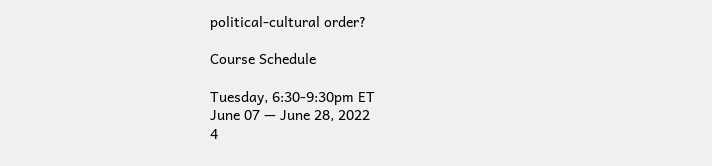political-cultural order?

Course Schedule

Tuesday, 6:30-9:30pm ET
June 07 — June 28, 2022
4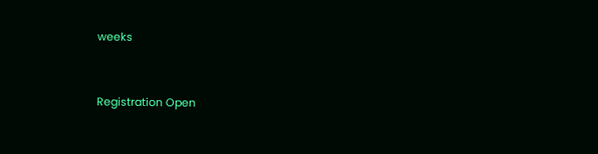weeks


Registration Open